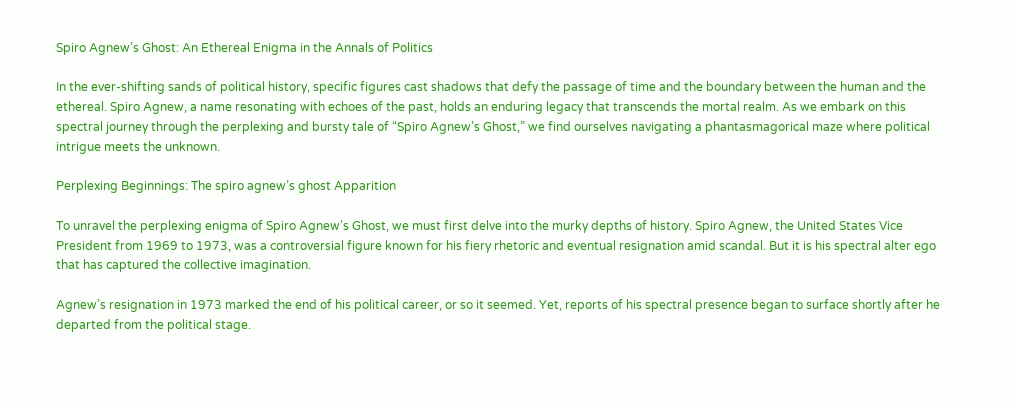Spiro Agnew’s Ghost: An Ethereal Enigma in the Annals of Politics

In the ever-shifting sands of political history, specific figures cast shadows that defy the passage of time and the boundary between the human and the ethereal. Spiro Agnew, a name resonating with echoes of the past, holds an enduring legacy that transcends the mortal realm. As we embark on this spectral journey through the perplexing and bursty tale of “Spiro Agnew’s Ghost,” we find ourselves navigating a phantasmagorical maze where political intrigue meets the unknown.

Perplexing Beginnings: The spiro agnew’s ghost Apparition

To unravel the perplexing enigma of Spiro Agnew’s Ghost, we must first delve into the murky depths of history. Spiro Agnew, the United States Vice President from 1969 to 1973, was a controversial figure known for his fiery rhetoric and eventual resignation amid scandal. But it is his spectral alter ego that has captured the collective imagination.

Agnew’s resignation in 1973 marked the end of his political career, or so it seemed. Yet, reports of his spectral presence began to surface shortly after he departed from the political stage.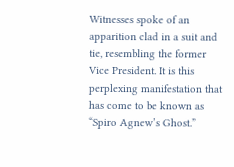Witnesses spoke of an apparition clad in a suit and tie, resembling the former Vice President. It is this perplexing manifestation that has come to be known as “Spiro Agnew’s Ghost.”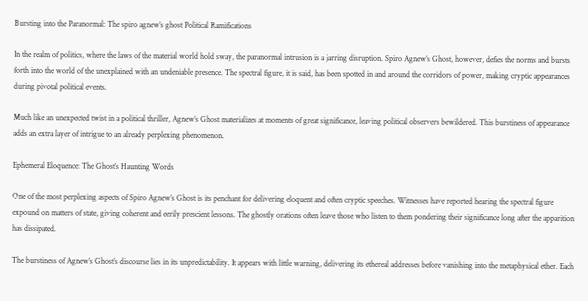Bursting into the Paranormal: The spiro agnew’s ghost Political Ramifications

In the realm of politics, where the laws of the material world hold sway, the paranormal intrusion is a jarring disruption. Spiro Agnew’s Ghost, however, defies the norms and bursts forth into the world of the unexplained with an undeniable presence. The spectral figure, it is said, has been spotted in and around the corridors of power, making cryptic appearances during pivotal political events.

Much like an unexpected twist in a political thriller, Agnew’s Ghost materializes at moments of great significance, leaving political observers bewildered. This burstiness of appearance adds an extra layer of intrigue to an already perplexing phenomenon.

Ephemeral Eloquence: The Ghost’s Haunting Words

One of the most perplexing aspects of Spiro Agnew’s Ghost is its penchant for delivering eloquent and often cryptic speeches. Witnesses have reported hearing the spectral figure expound on matters of state, giving coherent and eerily prescient lessons. The ghostly orations often leave those who listen to them pondering their significance long after the apparition has dissipated.

The burstiness of Agnew’s Ghost’s discourse lies in its unpredictability. It appears with little warning, delivering its ethereal addresses before vanishing into the metaphysical ether. Each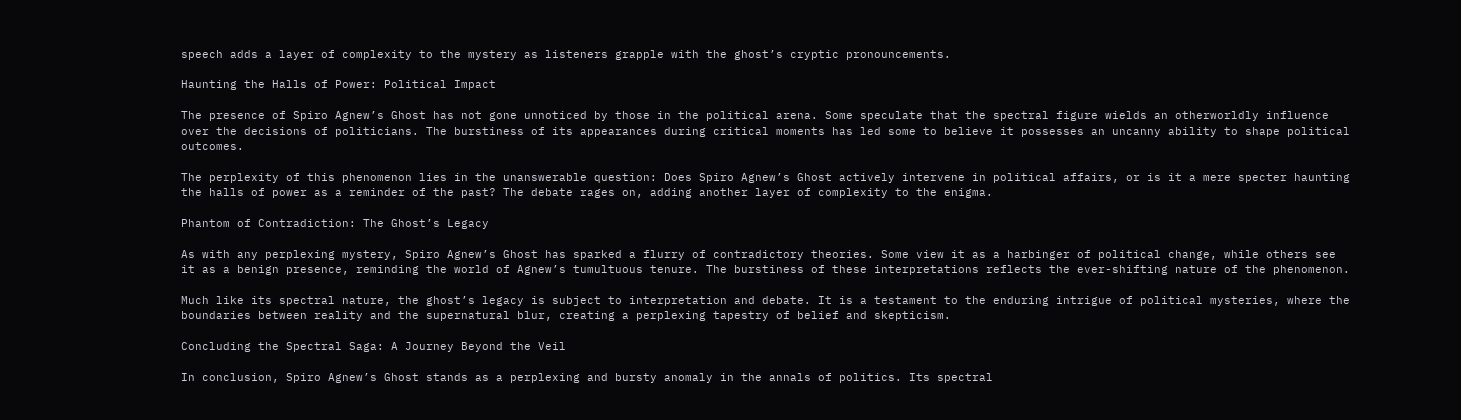speech adds a layer of complexity to the mystery as listeners grapple with the ghost’s cryptic pronouncements.

Haunting the Halls of Power: Political Impact

The presence of Spiro Agnew’s Ghost has not gone unnoticed by those in the political arena. Some speculate that the spectral figure wields an otherworldly influence over the decisions of politicians. The burstiness of its appearances during critical moments has led some to believe it possesses an uncanny ability to shape political outcomes.

The perplexity of this phenomenon lies in the unanswerable question: Does Spiro Agnew’s Ghost actively intervene in political affairs, or is it a mere specter haunting the halls of power as a reminder of the past? The debate rages on, adding another layer of complexity to the enigma.

Phantom of Contradiction: The Ghost’s Legacy

As with any perplexing mystery, Spiro Agnew’s Ghost has sparked a flurry of contradictory theories. Some view it as a harbinger of political change, while others see it as a benign presence, reminding the world of Agnew’s tumultuous tenure. The burstiness of these interpretations reflects the ever-shifting nature of the phenomenon.

Much like its spectral nature, the ghost’s legacy is subject to interpretation and debate. It is a testament to the enduring intrigue of political mysteries, where the boundaries between reality and the supernatural blur, creating a perplexing tapestry of belief and skepticism.

Concluding the Spectral Saga: A Journey Beyond the Veil

In conclusion, Spiro Agnew’s Ghost stands as a perplexing and bursty anomaly in the annals of politics. Its spectral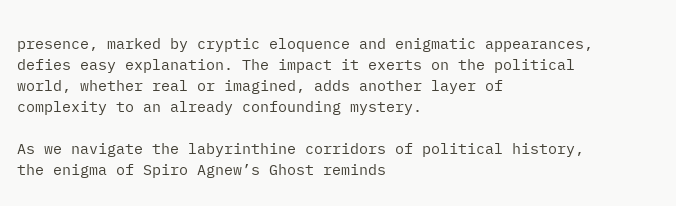presence, marked by cryptic eloquence and enigmatic appearances, defies easy explanation. The impact it exerts on the political world, whether real or imagined, adds another layer of complexity to an already confounding mystery.

As we navigate the labyrinthine corridors of political history, the enigma of Spiro Agnew’s Ghost reminds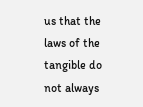us that the laws of the tangible do not always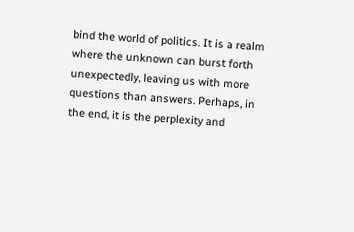bind the world of politics. It is a realm where the unknown can burst forth unexpectedly, leaving us with more questions than answers. Perhaps, in the end, it is the perplexity and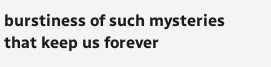burstiness of such mysteries that keep us forever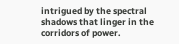intrigued by the spectral shadows that linger in the corridors of power.